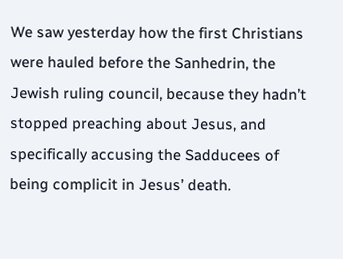We saw yesterday how the first Christians were hauled before the Sanhedrin, the Jewish ruling council, because they hadn’t stopped preaching about Jesus, and specifically accusing the Sadducees of being complicit in Jesus’ death.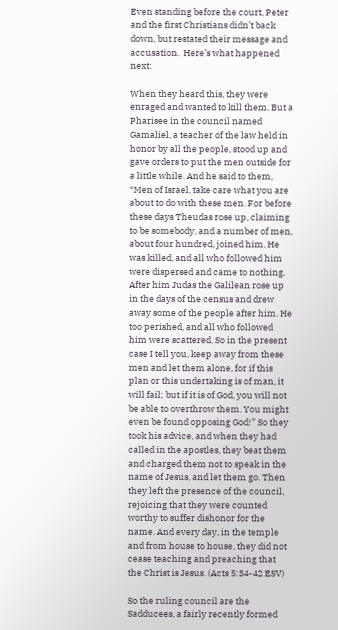Even standing before the court, Peter and the first Christians didn’t back down, but restated their message and accusation.  Here’s what happened next:

When they heard this, they were enraged and wanted to kill them. But a Pharisee in the council named Gamaliel, a teacher of the law held in honor by all the people, stood up and gave orders to put the men outside for a little while. And he said to them, “Men of Israel, take care what you are about to do with these men. For before these days Theudas rose up, claiming to be somebody, and a number of men, about four hundred, joined him. He was killed, and all who followed him were dispersed and came to nothing. After him Judas the Galilean rose up in the days of the census and drew away some of the people after him. He too perished, and all who followed him were scattered. So in the present case I tell you, keep away from these men and let them alone, for if this plan or this undertaking is of man, it will fail; but if it is of God, you will not be able to overthrow them. You might even be found opposing God!” So they took his advice, and when they had called in the apostles, they beat them and charged them not to speak in the name of Jesus, and let them go. Then they left the presence of the council, rejoicing that they were counted worthy to suffer dishonor for the name. And every day, in the temple and from house to house, they did not cease teaching and preaching that the Christ is Jesus. (Acts 5:34-42 ESV)

So the ruling council are the Sadducees, a fairly recently formed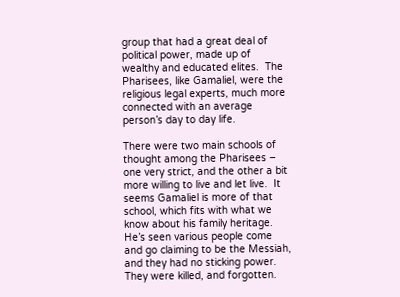group that had a great deal of political power, made up of wealthy and educated elites.  The Pharisees, like Gamaliel, were the religious legal experts, much more connected with an average person’s day to day life.

There were two main schools of thought among the Pharisees – one very strict, and the other a bit more willing to live and let live.  It seems Gamaliel is more of that school, which fits with what we know about his family heritage.  He’s seen various people come and go claiming to be the Messiah, and they had no sticking power.  They were killed, and forgotten.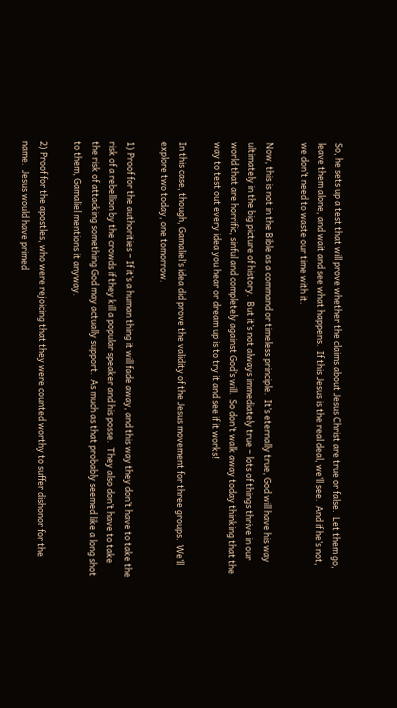So, he sets up a test that will prove whether the claims about Jesus Christ are true or false.  Let them go, leave them alone, and wait and see what happens.  If this Jesus is the real deal, we’ll see.  And if he’s not, we don’t need to waste our time with it.

Now, this is not in the Bible as a command or timeless principle.  It’s eternally true, God will have his way ultimately in the big picture of history.  But it’s not always immediately true – lots of things thrive in our world that are horrific, sinful and completely against God’s will.  So don’t walk away today thinking that the way to test out every idea you hear or dream up is to try it and see if it works!

In this case, though, Gamaliel’s idea did prove the validity of the Jesus movement for three groups.  We’ll explore two today, one tomorrow.

1) Proof for the authorities – If it’s a human thing it will fade away, and this way they don’t have to take the risk of a rebellion by the crowds if they kill a popular speaker and his posse.  They also don’t have to take the risk of attacking something God may actually support.  As much as that probably seemed like a long shot to them, Gamaliel mentions it anyway.

2) Proof for the apostles, who were rejoicing that they were counted worthy to suffer dishonor for the name.  Jesus would have primed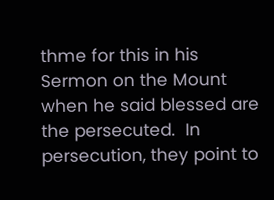thme for this in his Sermon on the Mount when he said blessed are the persecuted.  In persecution, they point to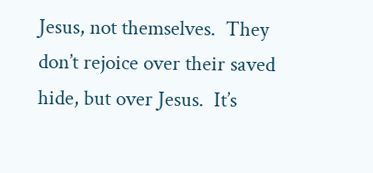Jesus, not themselves.  They don’t rejoice over their saved hide, but over Jesus.  It’s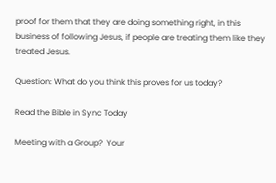proof for them that they are doing something right, in this business of following Jesus, if people are treating them like they treated Jesus.

Question: What do you think this proves for us today?

Read the Bible in Sync Today

Meeting with a Group?  Your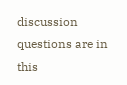discussion questions are in this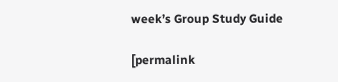week’s Group Study Guide

[permalink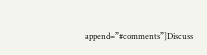append=”#comments”]Discuss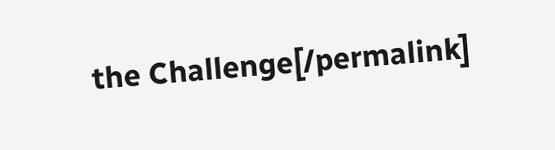the Challenge[/permalink]